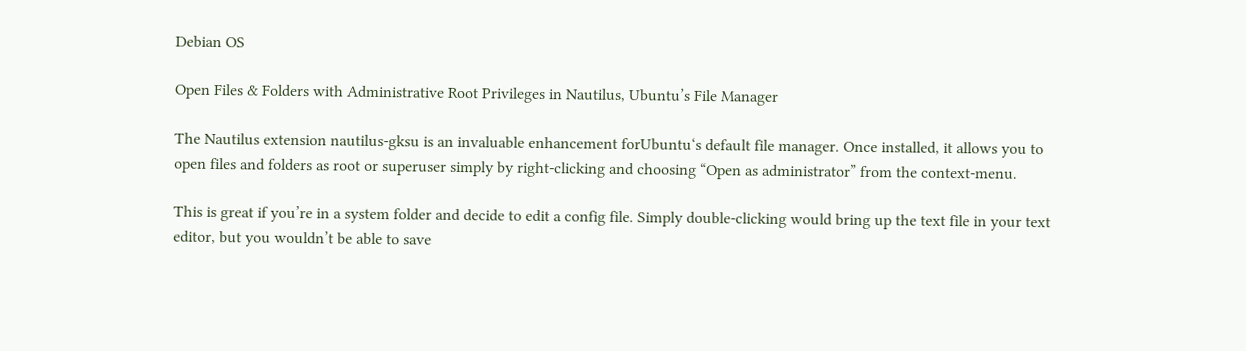Debian OS

Open Files & Folders with Administrative Root Privileges in Nautilus, Ubuntu’s File Manager

The Nautilus extension nautilus-gksu is an invaluable enhancement forUbuntu‘s default file manager. Once installed, it allows you to open files and folders as root or superuser simply by right-clicking and choosing “Open as administrator” from the context-menu.

This is great if you’re in a system folder and decide to edit a config file. Simply double-clicking would bring up the text file in your text editor, but you wouldn’t be able to save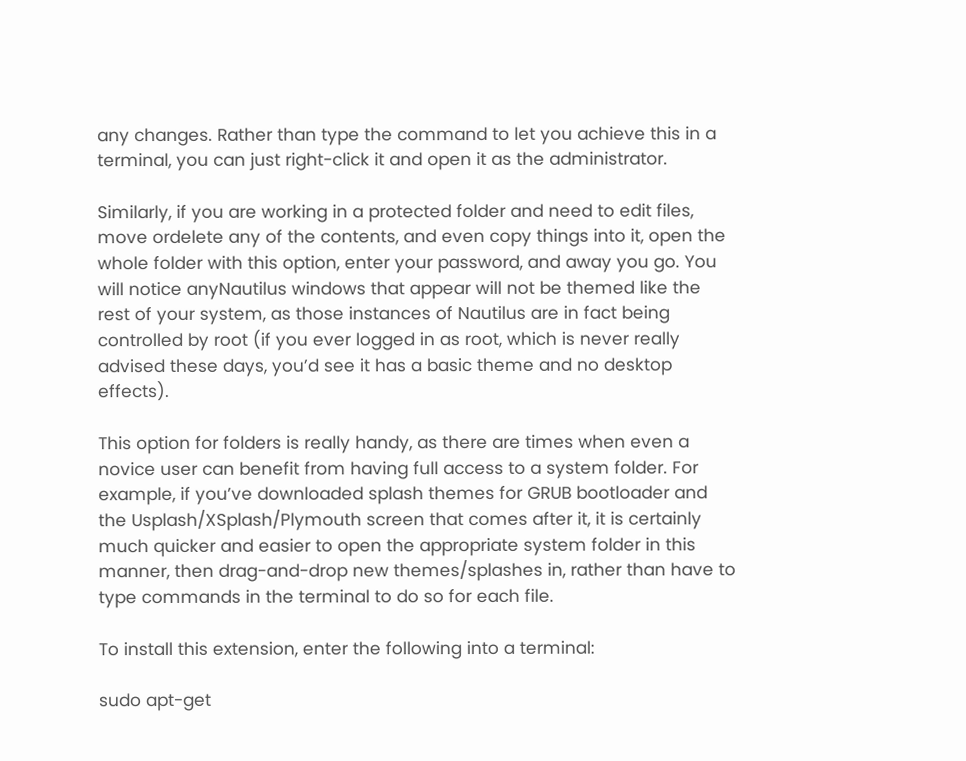any changes. Rather than type the command to let you achieve this in a terminal, you can just right-click it and open it as the administrator.

Similarly, if you are working in a protected folder and need to edit files, move ordelete any of the contents, and even copy things into it, open the whole folder with this option, enter your password, and away you go. You will notice anyNautilus windows that appear will not be themed like the rest of your system, as those instances of Nautilus are in fact being controlled by root (if you ever logged in as root, which is never really advised these days, you’d see it has a basic theme and no desktop effects).

This option for folders is really handy, as there are times when even a novice user can benefit from having full access to a system folder. For example, if you’ve downloaded splash themes for GRUB bootloader and the Usplash/XSplash/Plymouth screen that comes after it, it is certainly much quicker and easier to open the appropriate system folder in this manner, then drag-and-drop new themes/splashes in, rather than have to type commands in the terminal to do so for each file.

To install this extension, enter the following into a terminal:

sudo apt-get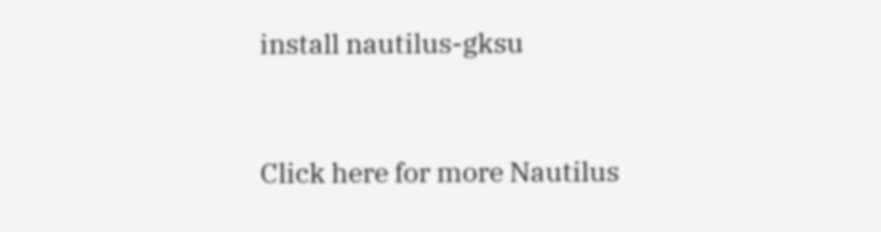install nautilus-gksu


Click here for more Nautilus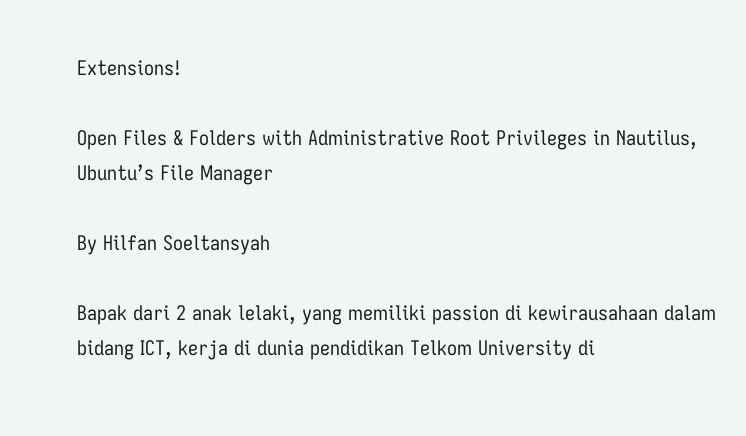Extensions!

Open Files & Folders with Administrative Root Privileges in Nautilus, Ubuntu’s File Manager

By Hilfan Soeltansyah

Bapak dari 2 anak lelaki, yang memiliki passion di kewirausahaan dalam bidang ICT, kerja di dunia pendidikan Telkom University di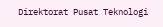Direktorat Pusat Teknologi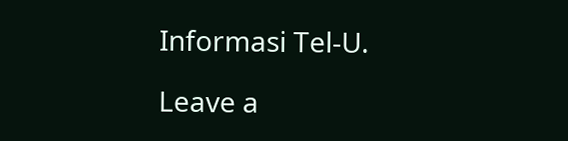Informasi Tel-U.

Leave a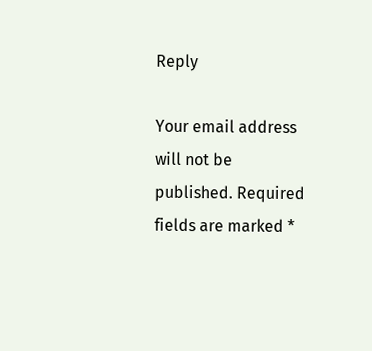Reply

Your email address will not be published. Required fields are marked *